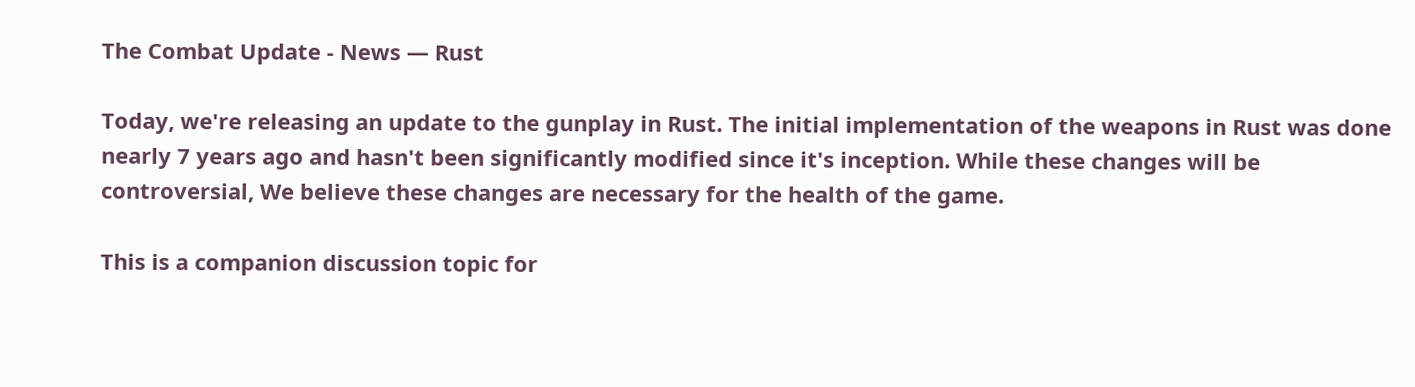The Combat Update - News — Rust

Today, we're releasing an update to the gunplay in Rust. The initial implementation of the weapons in Rust was done nearly 7 years ago and hasn't been significantly modified since it's inception. While these changes will be controversial, We believe these changes are necessary for the health of the game.

This is a companion discussion topic for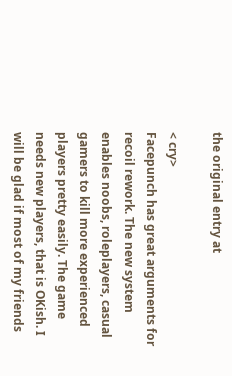the original entry at

< cry>
Facepunch has great arguments for recoil rework. The new system enables noobs, roleplayers, casual gamers to kill more experienced players pretty easily. The game needs new players, that is OKish. I will be glad if most of my friends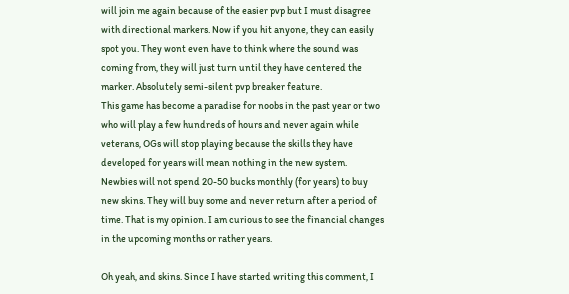will join me again because of the easier pvp but I must disagree with directional markers. Now if you hit anyone, they can easily spot you. They wont even have to think where the sound was coming from, they will just turn until they have centered the marker. Absolutely semi-silent pvp breaker feature.
This game has become a paradise for noobs in the past year or two who will play a few hundreds of hours and never again while veterans, OGs will stop playing because the skills they have developed for years will mean nothing in the new system.
Newbies will not spend 20-50 bucks monthly (for years) to buy new skins. They will buy some and never return after a period of time. That is my opinion. I am curious to see the financial changes in the upcoming months or rather years.

Oh yeah, and skins. Since I have started writing this comment, I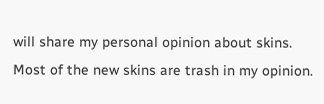will share my personal opinion about skins. Most of the new skins are trash in my opinion.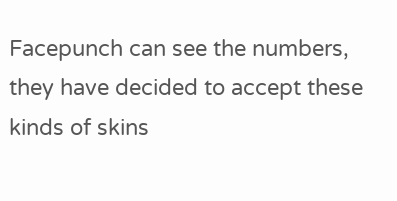Facepunch can see the numbers, they have decided to accept these kinds of skins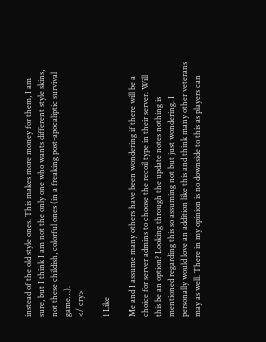instead of the old style ones. This makes more money for them, I am sure, but I think I am not the only one who wants different style skins, not these childish, colorful ones (in a freaking post-apocaliptic survival game…).
</ cry>

1 Like

Me and I assume many others have been wondering if there will be a choice for server admins to choose the recoil type in their server. Will this be an option? Looking through the update notes nothing is mentioned regarding this so assuming not but just wondering. I personally would love an addition like this and think many other veterans may as well. There in my opinion is no downside to this as players can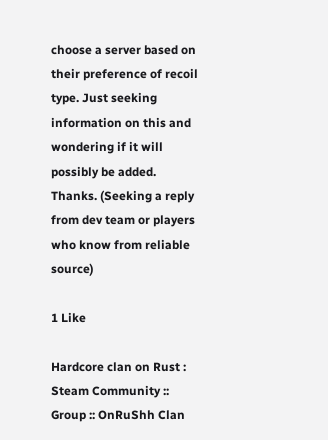choose a server based on their preference of recoil type. Just seeking information on this and wondering if it will possibly be added. Thanks. (Seeking a reply from dev team or players who know from reliable source)

1 Like

Hardcore clan on Rust : Steam Community :: Group :: OnRuShh Clan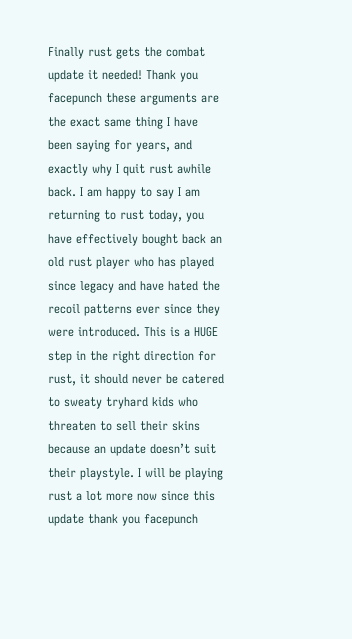Finally rust gets the combat update it needed! Thank you facepunch these arguments are the exact same thing I have been saying for years, and exactly why I quit rust awhile back. I am happy to say I am returning to rust today, you have effectively bought back an old rust player who has played since legacy and have hated the recoil patterns ever since they were introduced. This is a HUGE step in the right direction for rust, it should never be catered to sweaty tryhard kids who threaten to sell their skins because an update doesn’t suit their playstyle. I will be playing rust a lot more now since this update thank you facepunch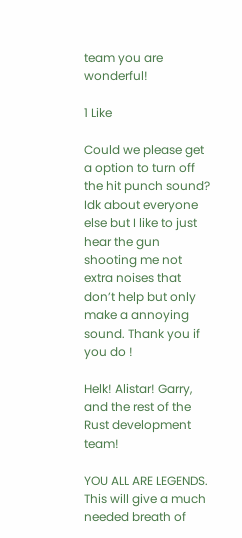team you are wonderful!

1 Like

Could we please get a option to turn off the hit punch sound? Idk about everyone else but I like to just hear the gun shooting me not extra noises that don’t help but only make a annoying sound. Thank you if you do !

Helk! Alistar! Garry, and the rest of the Rust development team!

YOU ALL ARE LEGENDS. This will give a much needed breath of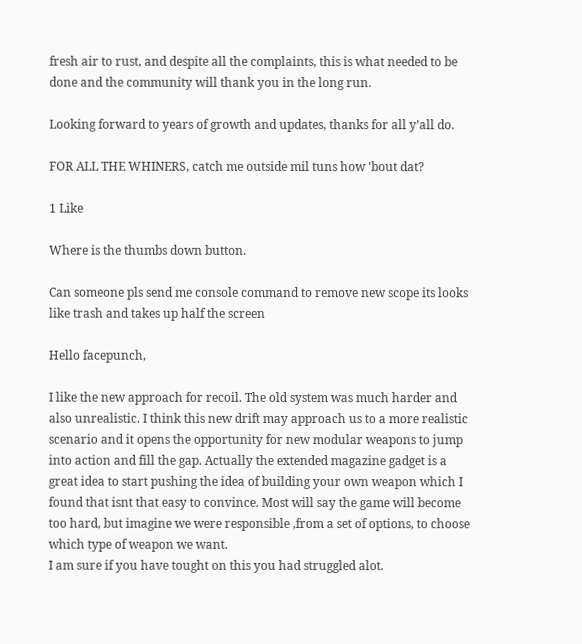fresh air to rust, and despite all the complaints, this is what needed to be done and the community will thank you in the long run.

Looking forward to years of growth and updates, thanks for all y’all do.

FOR ALL THE WHINERS, catch me outside mil tuns how 'bout dat?

1 Like

Where is the thumbs down button.

Can someone pls send me console command to remove new scope its looks like trash and takes up half the screen

Hello facepunch,

I like the new approach for recoil. The old system was much harder and also unrealistic. I think this new drift may approach us to a more realistic scenario and it opens the opportunity for new modular weapons to jump into action and fill the gap. Actually the extended magazine gadget is a great idea to start pushing the idea of building your own weapon which I found that isnt that easy to convince. Most will say the game will become too hard, but imagine we were responsible ,from a set of options, to choose which type of weapon we want.
I am sure if you have tought on this you had struggled alot.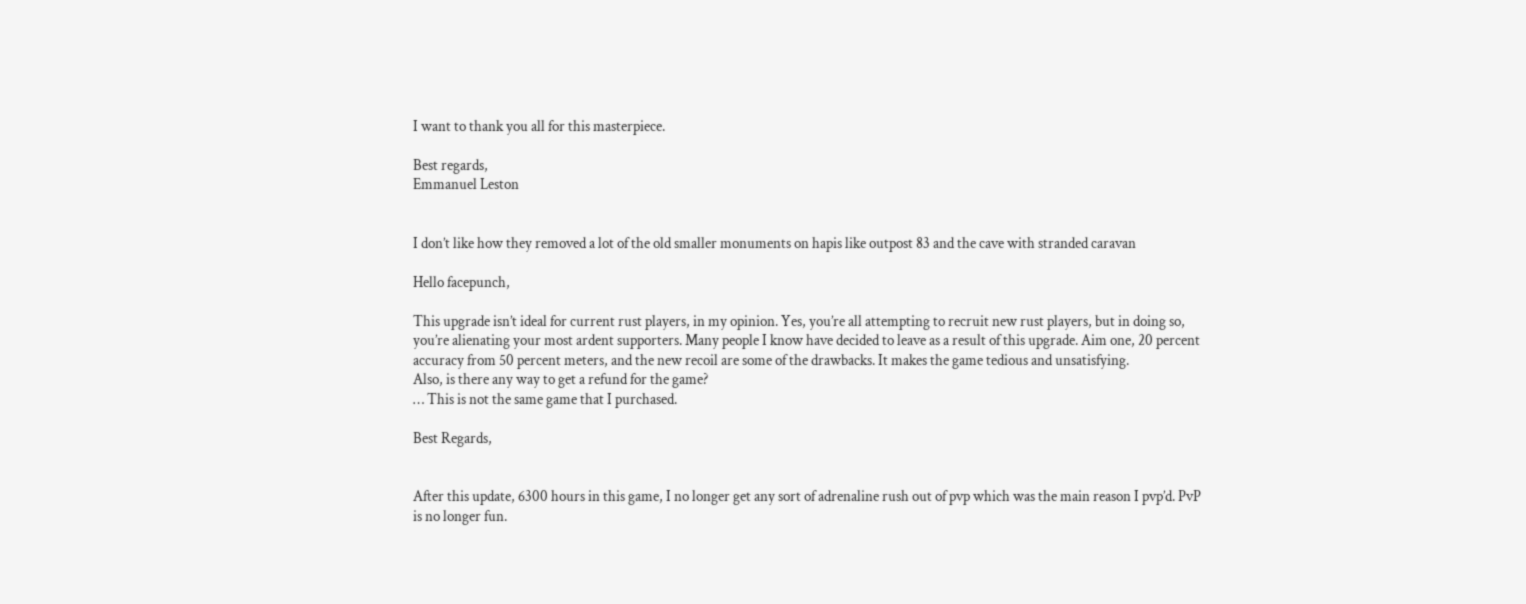I want to thank you all for this masterpiece.

Best regards,
Emmanuel Leston


I don’t like how they removed a lot of the old smaller monuments on hapis like outpost 83 and the cave with stranded caravan

Hello facepunch,

This upgrade isn’t ideal for current rust players, in my opinion. Yes, you’re all attempting to recruit new rust players, but in doing so, you’re alienating your most ardent supporters. Many people I know have decided to leave as a result of this upgrade. Aim one, 20 percent accuracy from 50 percent meters, and the new recoil are some of the drawbacks. It makes the game tedious and unsatisfying.
Also, is there any way to get a refund for the game?
… This is not the same game that I purchased.

Best Regards,


After this update, 6300 hours in this game, I no longer get any sort of adrenaline rush out of pvp which was the main reason I pvp’d. PvP is no longer fun.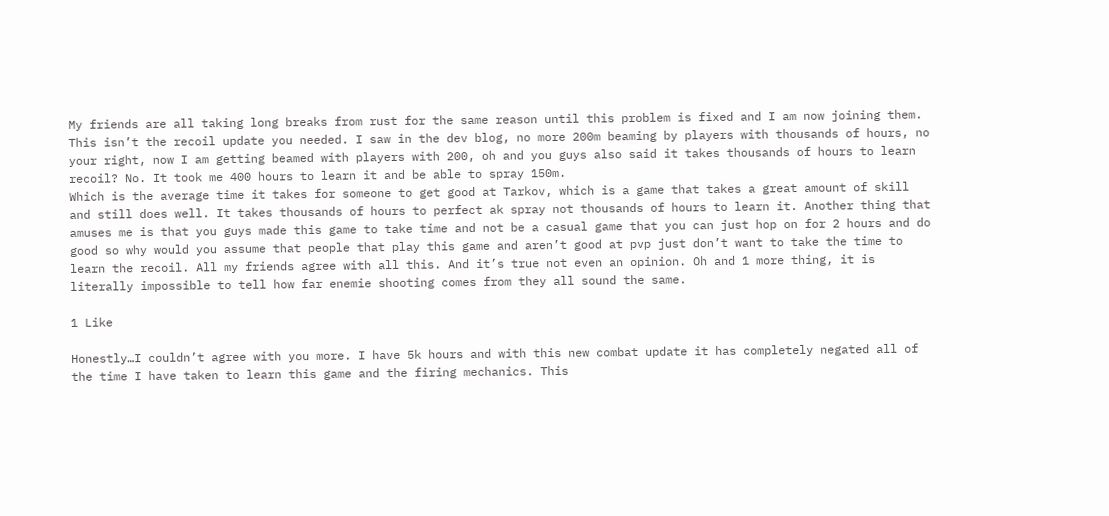My friends are all taking long breaks from rust for the same reason until this problem is fixed and I am now joining them. This isn’t the recoil update you needed. I saw in the dev blog, no more 200m beaming by players with thousands of hours, no your right, now I am getting beamed with players with 200, oh and you guys also said it takes thousands of hours to learn recoil? No. It took me 400 hours to learn it and be able to spray 150m.
Which is the average time it takes for someone to get good at Tarkov, which is a game that takes a great amount of skill and still does well. It takes thousands of hours to perfect ak spray not thousands of hours to learn it. Another thing that amuses me is that you guys made this game to take time and not be a casual game that you can just hop on for 2 hours and do good so why would you assume that people that play this game and aren’t good at pvp just don’t want to take the time to learn the recoil. All my friends agree with all this. And it’s true not even an opinion. Oh and 1 more thing, it is literally impossible to tell how far enemie shooting comes from they all sound the same.

1 Like

Honestly…I couldn’t agree with you more. I have 5k hours and with this new combat update it has completely negated all of the time I have taken to learn this game and the firing mechanics. This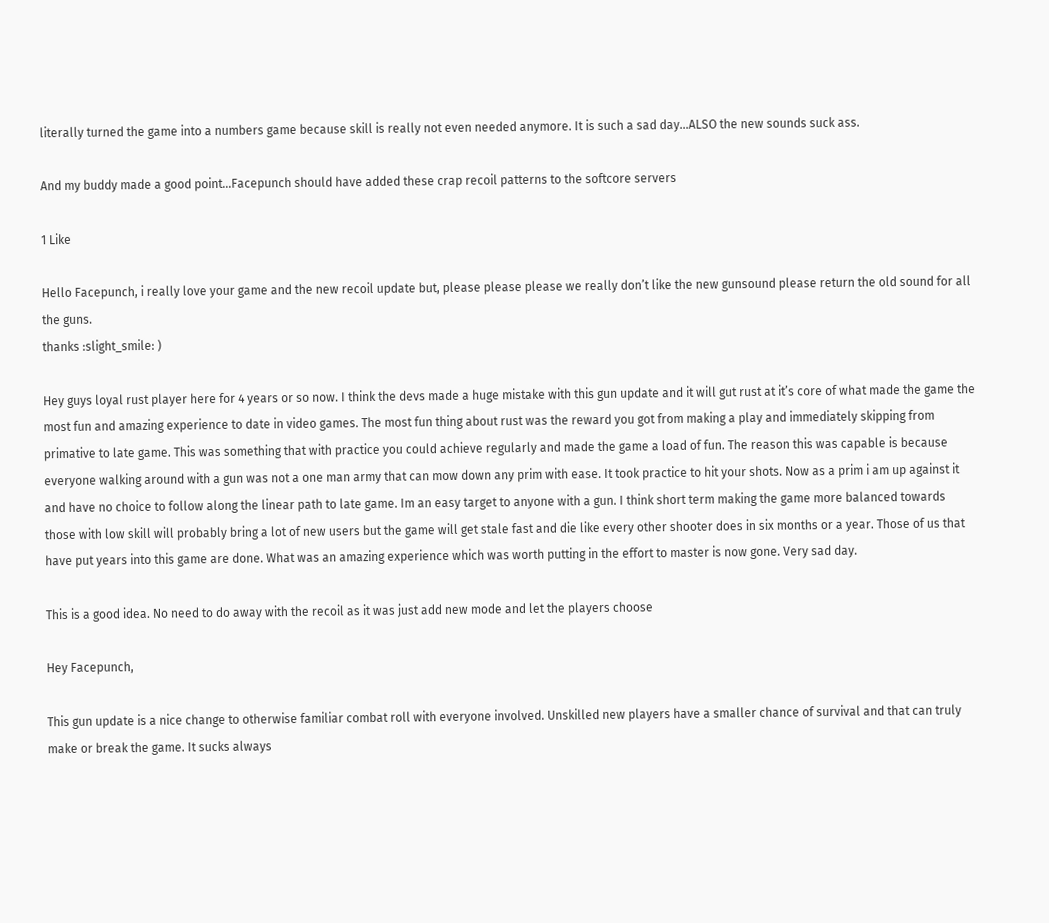literally turned the game into a numbers game because skill is really not even needed anymore. It is such a sad day…ALSO the new sounds suck ass.

And my buddy made a good point…Facepunch should have added these crap recoil patterns to the softcore servers

1 Like

Hello Facepunch, i really love your game and the new recoil update but, please please please we really don’t like the new gunsound please return the old sound for all the guns.
thanks :slight_smile: )

Hey guys loyal rust player here for 4 years or so now. I think the devs made a huge mistake with this gun update and it will gut rust at it’s core of what made the game the most fun and amazing experience to date in video games. The most fun thing about rust was the reward you got from making a play and immediately skipping from primative to late game. This was something that with practice you could achieve regularly and made the game a load of fun. The reason this was capable is because everyone walking around with a gun was not a one man army that can mow down any prim with ease. It took practice to hit your shots. Now as a prim i am up against it and have no choice to follow along the linear path to late game. Im an easy target to anyone with a gun. I think short term making the game more balanced towards those with low skill will probably bring a lot of new users but the game will get stale fast and die like every other shooter does in six months or a year. Those of us that have put years into this game are done. What was an amazing experience which was worth putting in the effort to master is now gone. Very sad day.

This is a good idea. No need to do away with the recoil as it was just add new mode and let the players choose

Hey Facepunch,

This gun update is a nice change to otherwise familiar combat roll with everyone involved. Unskilled new players have a smaller chance of survival and that can truly make or break the game. It sucks always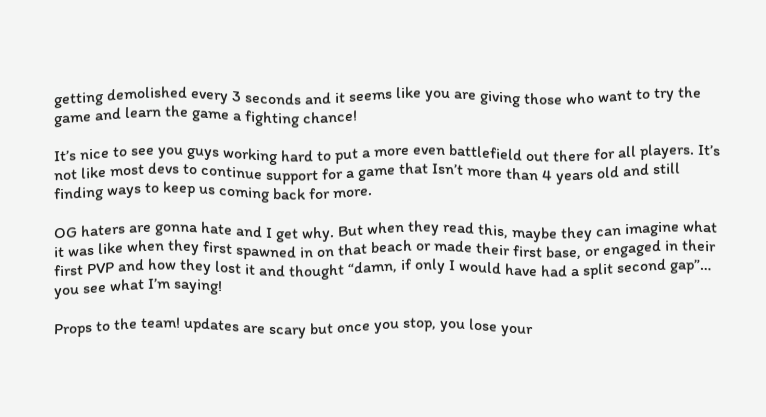getting demolished every 3 seconds and it seems like you are giving those who want to try the game and learn the game a fighting chance!

It’s nice to see you guys working hard to put a more even battlefield out there for all players. It’s not like most devs to continue support for a game that Isn’t more than 4 years old and still finding ways to keep us coming back for more.

OG haters are gonna hate and I get why. But when they read this, maybe they can imagine what it was like when they first spawned in on that beach or made their first base, or engaged in their first PVP and how they lost it and thought “damn, if only I would have had a split second gap”… you see what I’m saying!

Props to the team! updates are scary but once you stop, you lose your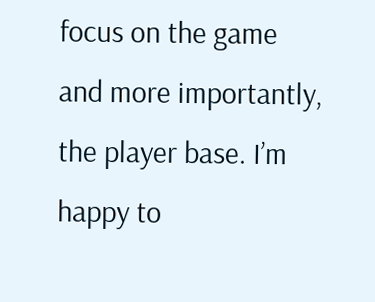focus on the game and more importantly, the player base. I’m happy to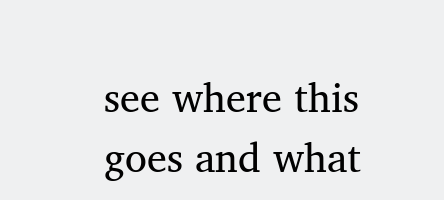see where this goes and what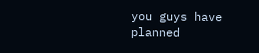you guys have planned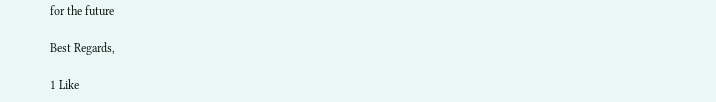for the future

Best Regards,

1 Like